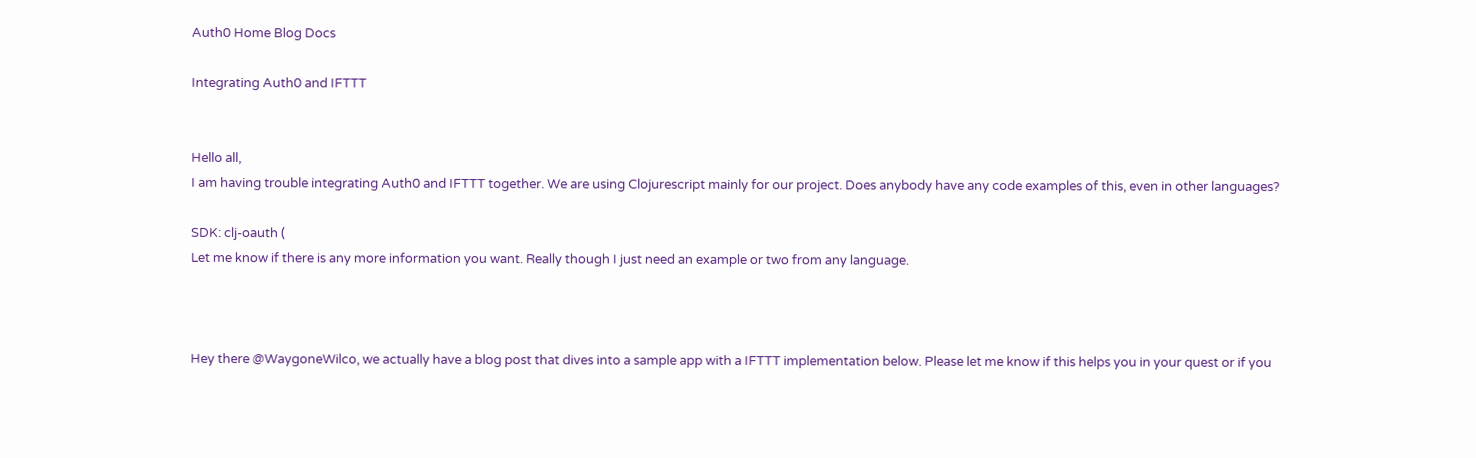Auth0 Home Blog Docs

Integrating Auth0 and IFTTT


Hello all,
I am having trouble integrating Auth0 and IFTTT together. We are using Clojurescript mainly for our project. Does anybody have any code examples of this, even in other languages?

SDK: clj-oauth (
Let me know if there is any more information you want. Really though I just need an example or two from any language.



Hey there @WaygoneWilco, we actually have a blog post that dives into a sample app with a IFTTT implementation below. Please let me know if this helps you in your quest or if you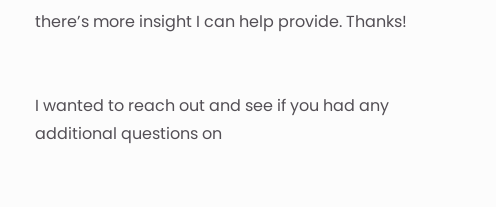there’s more insight I can help provide. Thanks!


I wanted to reach out and see if you had any additional questions on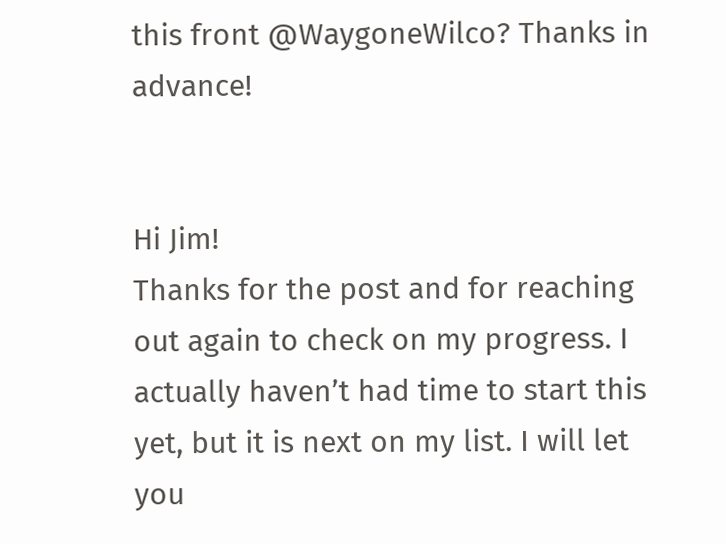this front @WaygoneWilco? Thanks in advance!


Hi Jim!
Thanks for the post and for reaching out again to check on my progress. I actually haven’t had time to start this yet, but it is next on my list. I will let you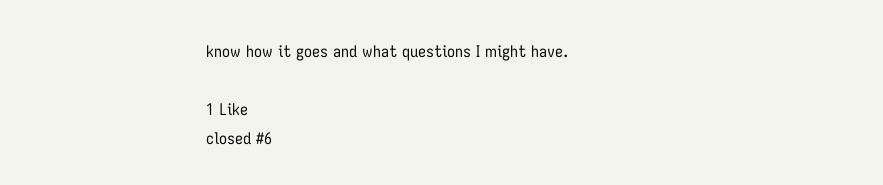know how it goes and what questions I might have.

1 Like
closed #6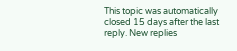This topic was automatically closed 15 days after the last reply. New replies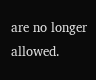are no longer allowed.